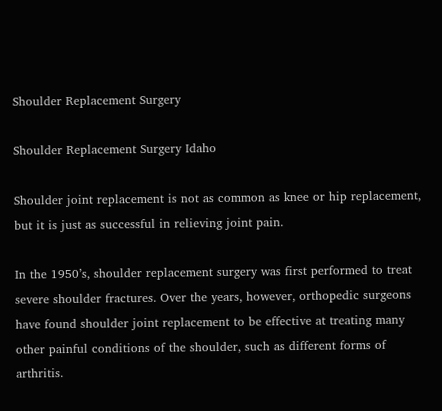Shoulder Replacement Surgery

Shoulder Replacement Surgery Idaho

Shoulder joint replacement is not as common as knee or hip replacement, but it is just as successful in relieving joint pain.

In the 1950’s, shoulder replacement surgery was first performed to treat severe shoulder fractures. Over the years, however, orthopedic surgeons have found shoulder joint replacement to be effective at treating many other painful conditions of the shoulder, such as different forms of arthritis.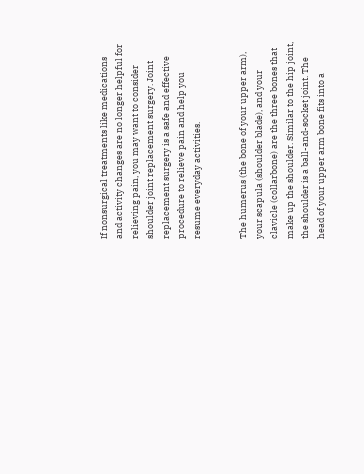If nonsurgical treatments like medications and activity changes are no longer helpful for relieving pain, you may want to consider shoulder joint replacement surgery. Joint replacement surgery is a safe and effective procedure to relieve pain and help you resume everyday activities.


The humerus (the bone of your upper arm), your scapula (shoulder blade), and your clavicle (collarbone) are the three bones that make up the shoulder. Similar to the hip joint, the shoulder is a ball-and-socket joint. The head of your upper arm bone fits into a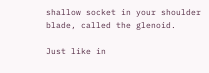shallow socket in your shoulder blade, called the glenoid.

Just like in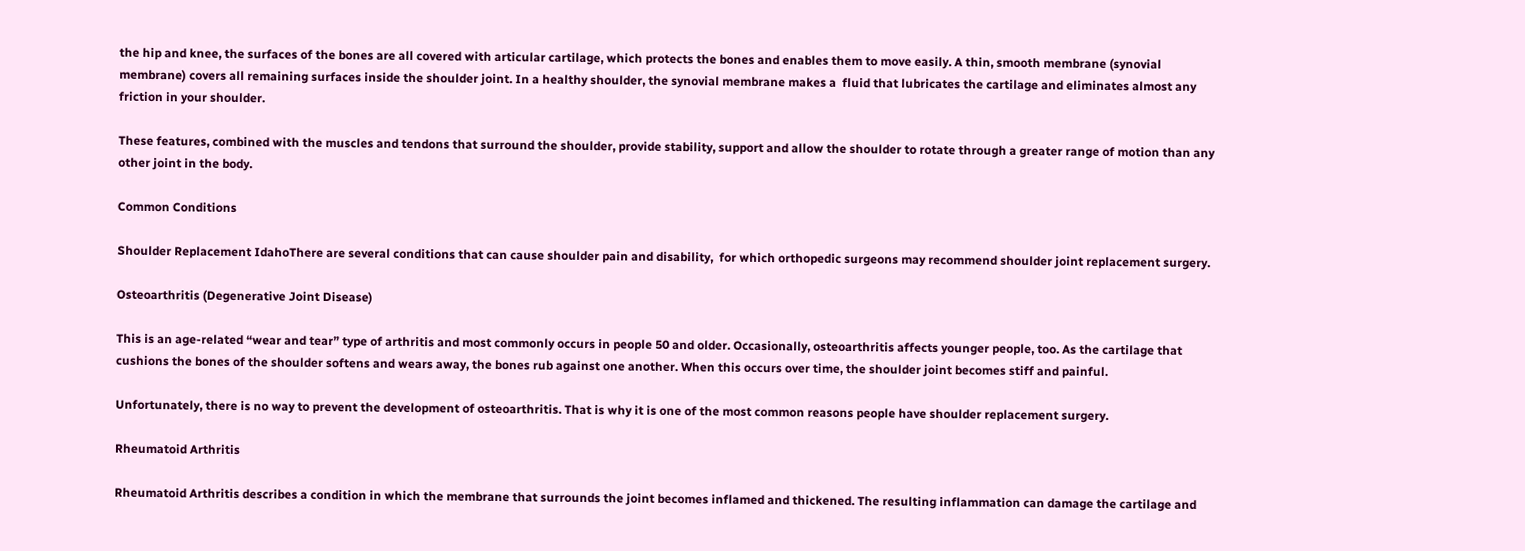the hip and knee, the surfaces of the bones are all covered with articular cartilage, which protects the bones and enables them to move easily. A thin, smooth membrane (synovial membrane) covers all remaining surfaces inside the shoulder joint. In a healthy shoulder, the synovial membrane makes a  fluid that lubricates the cartilage and eliminates almost any friction in your shoulder.

These features, combined with the muscles and tendons that surround the shoulder, provide stability, support and allow the shoulder to rotate through a greater range of motion than any other joint in the body.

Common Conditions

Shoulder Replacement IdahoThere are several conditions that can cause shoulder pain and disability,  for which orthopedic surgeons may recommend shoulder joint replacement surgery.

Osteoarthritis (Degenerative Joint Disease)

This is an age-related “wear and tear” type of arthritis and most commonly occurs in people 50 and older. Occasionally, osteoarthritis affects younger people, too. As the cartilage that cushions the bones of the shoulder softens and wears away, the bones rub against one another. When this occurs over time, the shoulder joint becomes stiff and painful.

Unfortunately, there is no way to prevent the development of osteoarthritis. That is why it is one of the most common reasons people have shoulder replacement surgery.

Rheumatoid Arthritis

Rheumatoid Arthritis describes a condition in which the membrane that surrounds the joint becomes inflamed and thickened. The resulting inflammation can damage the cartilage and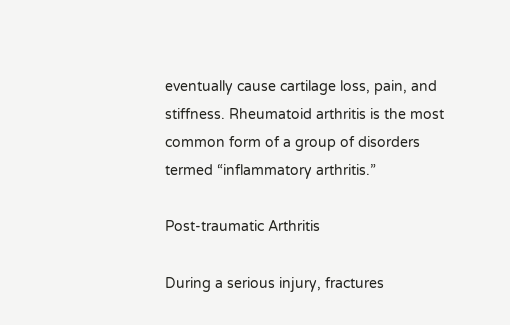eventually cause cartilage loss, pain, and stiffness. Rheumatoid arthritis is the most common form of a group of disorders termed “inflammatory arthritis.”

Post-traumatic Arthritis

During a serious injury, fractures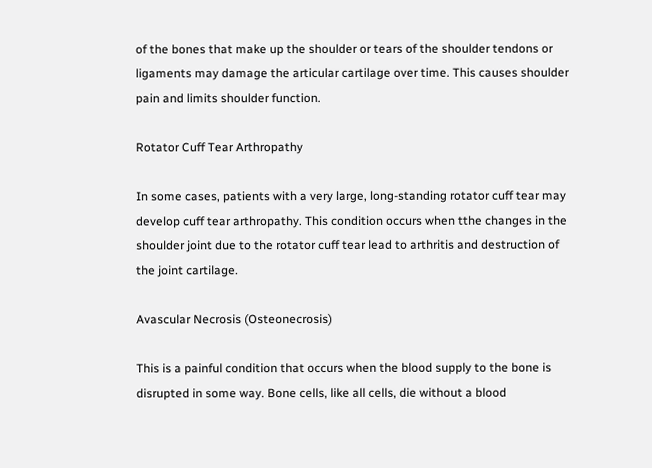of the bones that make up the shoulder or tears of the shoulder tendons or ligaments may damage the articular cartilage over time. This causes shoulder pain and limits shoulder function.

Rotator Cuff Tear Arthropathy

In some cases, patients with a very large, long-standing rotator cuff tear may develop cuff tear arthropathy. This condition occurs when tthe changes in the shoulder joint due to the rotator cuff tear lead to arthritis and destruction of the joint cartilage.

Avascular Necrosis (Osteonecrosis)

This is a painful condition that occurs when the blood supply to the bone is disrupted in some way. Bone cells, like all cells, die without a blood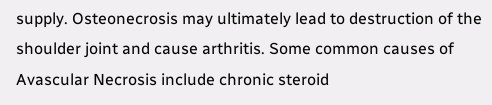supply. Osteonecrosis may ultimately lead to destruction of the shoulder joint and cause arthritis. Some common causes of Avascular Necrosis include chronic steroid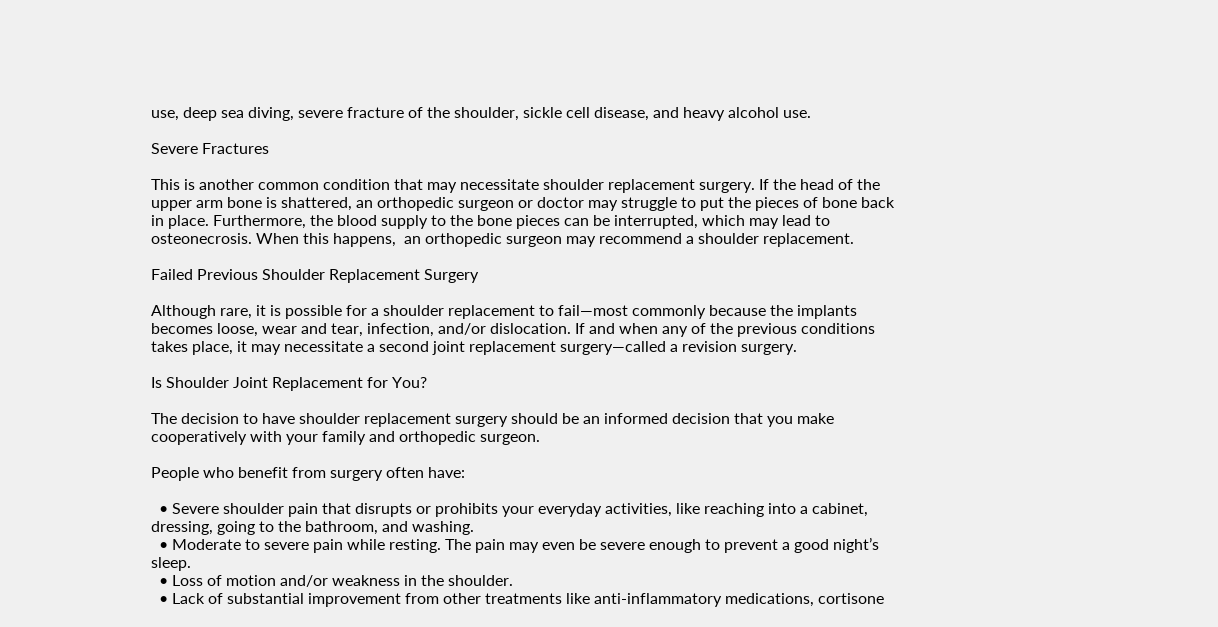use, deep sea diving, severe fracture of the shoulder, sickle cell disease, and heavy alcohol use.

Severe Fractures

This is another common condition that may necessitate shoulder replacement surgery. If the head of the upper arm bone is shattered, an orthopedic surgeon or doctor may struggle to put the pieces of bone back in place. Furthermore, the blood supply to the bone pieces can be interrupted, which may lead to osteonecrosis. When this happens,  an orthopedic surgeon may recommend a shoulder replacement.

Failed Previous Shoulder Replacement Surgery

Although rare, it is possible for a shoulder replacement to fail—most commonly because the implants becomes loose, wear and tear, infection, and/or dislocation. If and when any of the previous conditions takes place, it may necessitate a second joint replacement surgery—called a revision surgery.

Is Shoulder Joint Replacement for You?

The decision to have shoulder replacement surgery should be an informed decision that you make cooperatively with your family and orthopedic surgeon.

People who benefit from surgery often have:

  • Severe shoulder pain that disrupts or prohibits your everyday activities, like reaching into a cabinet, dressing, going to the bathroom, and washing.
  • Moderate to severe pain while resting. The pain may even be severe enough to prevent a good night’s sleep.
  • Loss of motion and/or weakness in the shoulder.
  • Lack of substantial improvement from other treatments like anti-inflammatory medications, cortisone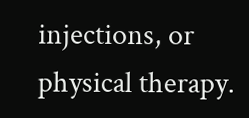injections, or physical therapy.